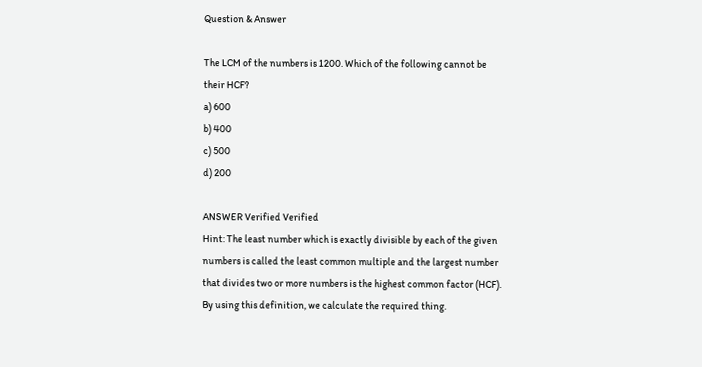Question & Answer

The LCM of the numbers is 1200. Which of the following cannot be their HCF?
a) 600
b) 400
c) 500
d) 200

ANSWER Verified Verified
Hint: The least number which is exactly divisible by each of the given numbers is called the least common multiple and the largest number that divides two or more numbers is the highest common factor (HCF). By using this definition, we calculate the required thing.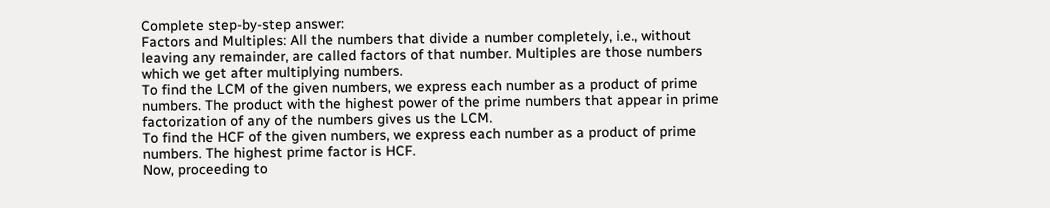Complete step-by-step answer:
Factors and Multiples: All the numbers that divide a number completely, i.e., without leaving any remainder, are called factors of that number. Multiples are those numbers which we get after multiplying numbers.
To find the LCM of the given numbers, we express each number as a product of prime numbers. The product with the highest power of the prime numbers that appear in prime factorization of any of the numbers gives us the LCM.
To find the HCF of the given numbers, we express each number as a product of prime numbers. The highest prime factor is HCF.
Now, proceeding to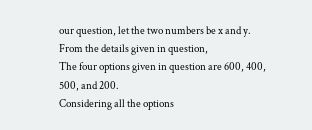our question, let the two numbers be x and y.
From the details given in question,
The four options given in question are 600, 400, 500, and 200.
Considering all the options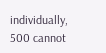individually, 500 cannot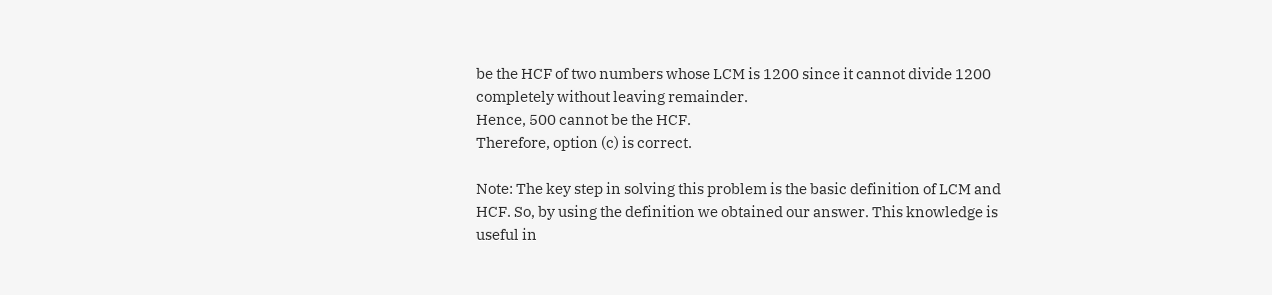be the HCF of two numbers whose LCM is 1200 since it cannot divide 1200 completely without leaving remainder.
Hence, 500 cannot be the HCF.
Therefore, option (c) is correct.

Note: The key step in solving this problem is the basic definition of LCM and HCF. So, by using the definition we obtained our answer. This knowledge is useful in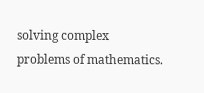solving complex problems of mathematics.